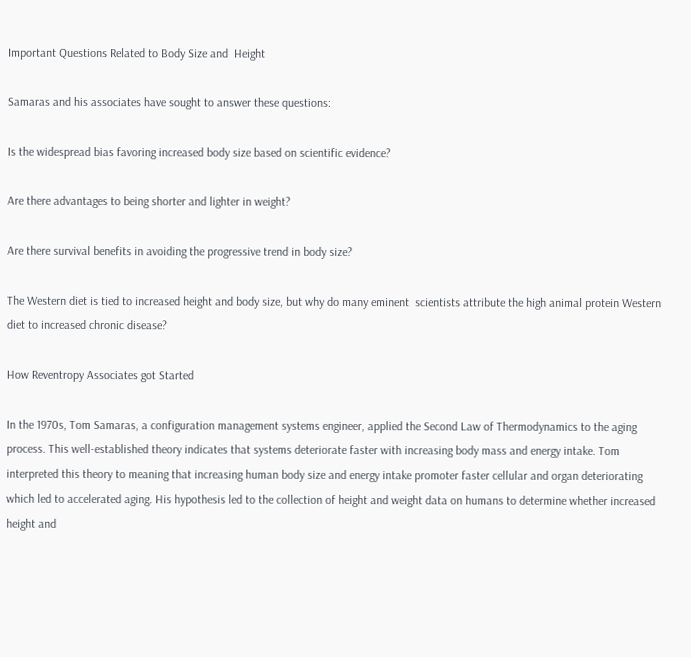Important Questions Related to Body Size and  Height

Samaras and his associates have sought to answer these questions:

Is the widespread bias favoring increased body size based on scientific evidence?

Are there advantages to being shorter and lighter in weight?

Are there survival benefits in avoiding the progressive trend in body size?

The Western diet is tied to increased height and body size, but why do many eminent  scientists attribute the high animal protein Western diet to increased chronic disease?

How Reventropy Associates got Started

In the 1970s, Tom Samaras, a configuration management systems engineer, applied the Second Law of Thermodynamics to the aging process. This well-established theory indicates that systems deteriorate faster with increasing body mass and energy intake. Tom interpreted this theory to meaning that increasing human body size and energy intake promoter faster cellular and organ deteriorating which led to accelerated aging. His hypothesis led to the collection of height and weight data on humans to determine whether increased height and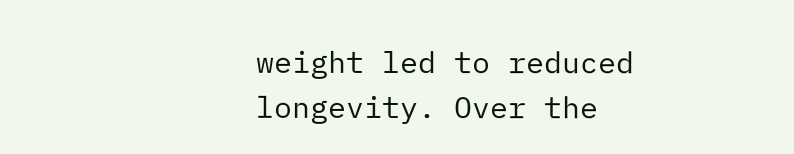weight led to reduced longevity. Over the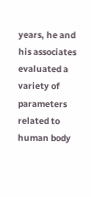years, he and his associates evaluated a variety of parameters related to human body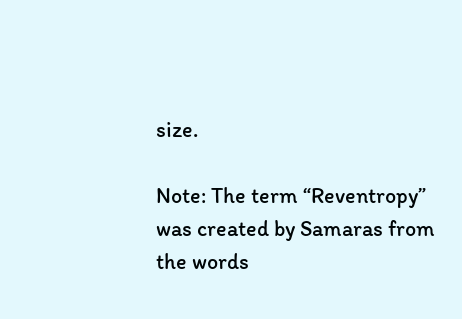size.

Note: The term “Reventropy” was created by Samaras from the words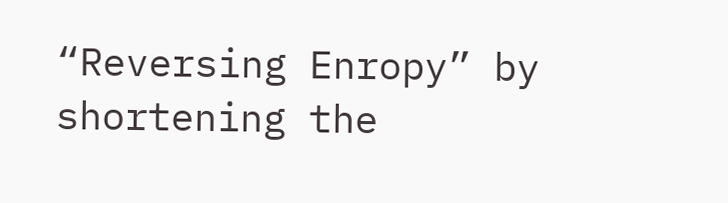“Reversing Enropy” by shortening the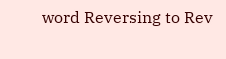word Reversing to Rev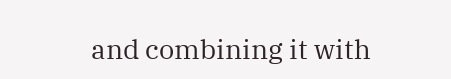and combining it with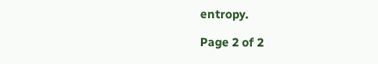entropy.

Page 2 of 2